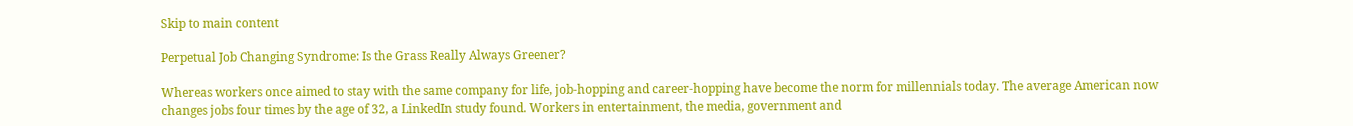Skip to main content

Perpetual Job Changing Syndrome: Is the Grass Really Always Greener?

Whereas workers once aimed to stay with the same company for life, job-hopping and career-hopping have become the norm for millennials today. The average American now changes jobs four times by the age of 32, a LinkedIn study found. Workers in entertainment, the media, government and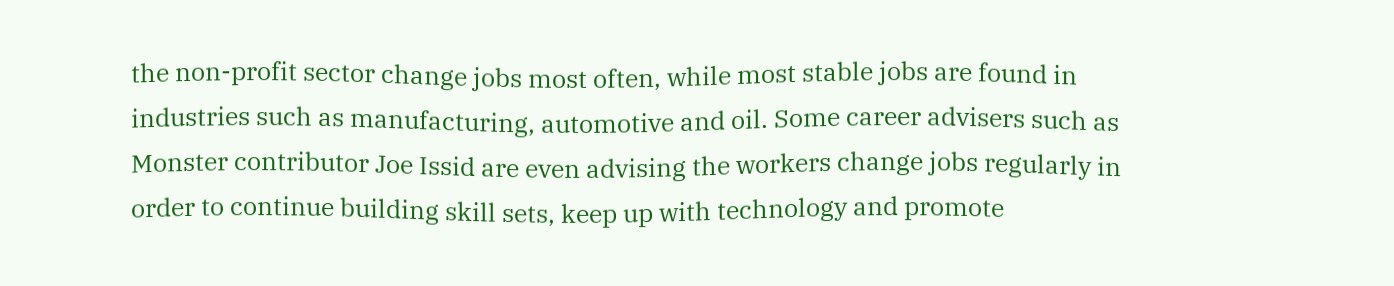the non-profit sector change jobs most often, while most stable jobs are found in industries such as manufacturing, automotive and oil. Some career advisers such as Monster contributor Joe Issid are even advising the workers change jobs regularly in order to continue building skill sets, keep up with technology and promote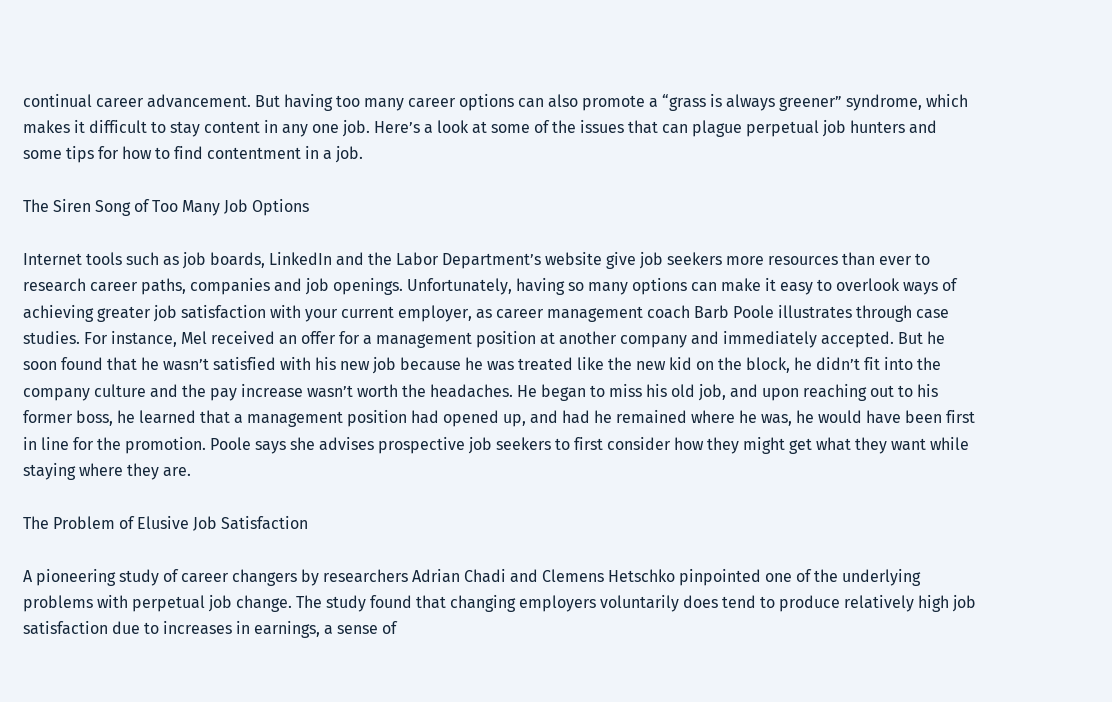continual career advancement. But having too many career options can also promote a “grass is always greener” syndrome, which makes it difficult to stay content in any one job. Here’s a look at some of the issues that can plague perpetual job hunters and some tips for how to find contentment in a job.

The Siren Song of Too Many Job Options

Internet tools such as job boards, LinkedIn and the Labor Department’s website give job seekers more resources than ever to research career paths, companies and job openings. Unfortunately, having so many options can make it easy to overlook ways of achieving greater job satisfaction with your current employer, as career management coach Barb Poole illustrates through case studies. For instance, Mel received an offer for a management position at another company and immediately accepted. But he soon found that he wasn’t satisfied with his new job because he was treated like the new kid on the block, he didn’t fit into the company culture and the pay increase wasn’t worth the headaches. He began to miss his old job, and upon reaching out to his former boss, he learned that a management position had opened up, and had he remained where he was, he would have been first in line for the promotion. Poole says she advises prospective job seekers to first consider how they might get what they want while staying where they are.

The Problem of Elusive Job Satisfaction

A pioneering study of career changers by researchers Adrian Chadi and Clemens Hetschko pinpointed one of the underlying problems with perpetual job change. The study found that changing employers voluntarily does tend to produce relatively high job satisfaction due to increases in earnings, a sense of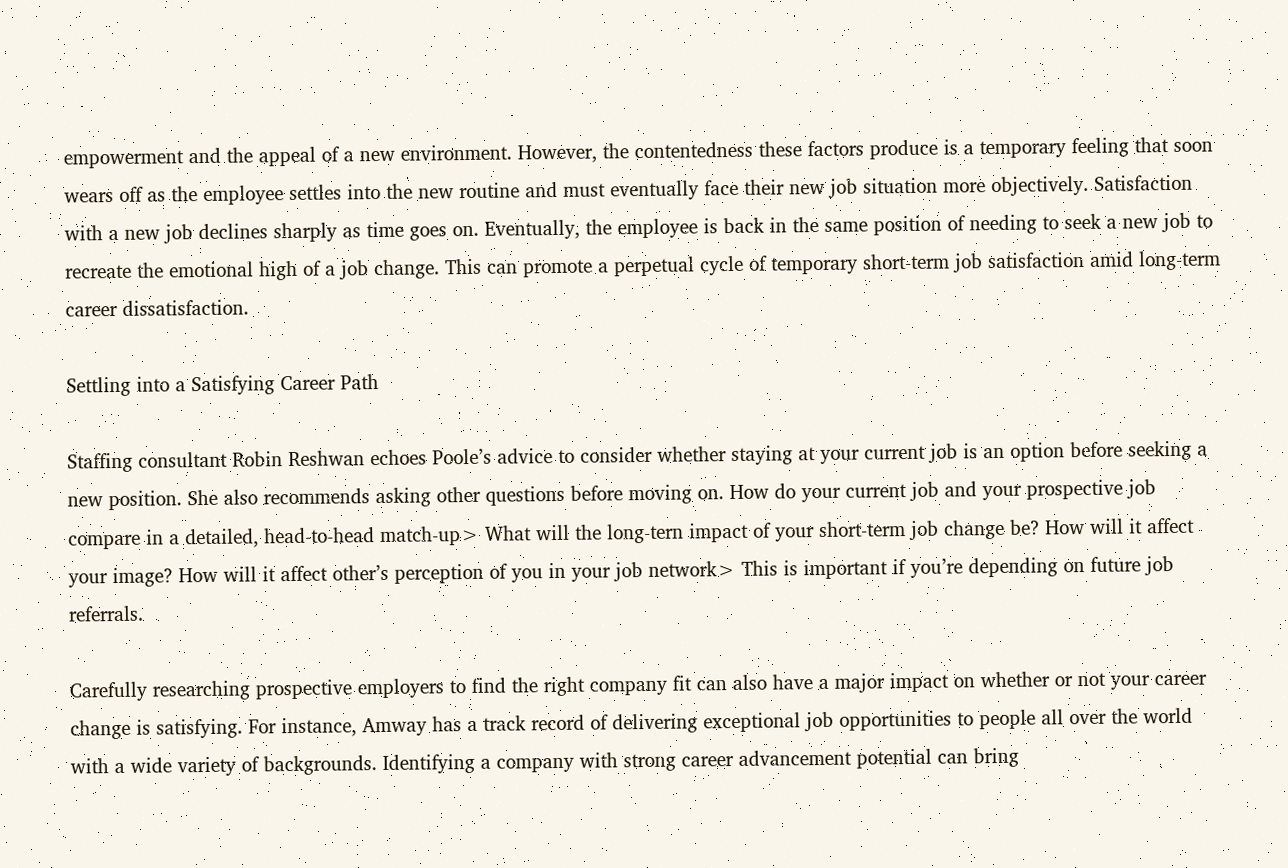empowerment and the appeal of a new environment. However, the contentedness these factors produce is a temporary feeling that soon wears off as the employee settles into the new routine and must eventually face their new job situation more objectively. Satisfaction with a new job declines sharply as time goes on. Eventually, the employee is back in the same position of needing to seek a new job to recreate the emotional high of a job change. This can promote a perpetual cycle of temporary short-term job satisfaction amid long-term career dissatisfaction.

Settling into a Satisfying Career Path

Staffing consultant Robin Reshwan echoes Poole’s advice to consider whether staying at your current job is an option before seeking a new position. She also recommends asking other questions before moving on. How do your current job and your prospective job compare in a detailed, head-to-head match-up> What will the long-tern impact of your short-term job change be? How will it affect your image? How will it affect other’s perception of you in your job network> This is important if you’re depending on future job referrals.

Carefully researching prospective employers to find the right company fit can also have a major impact on whether or not your career change is satisfying. For instance, Amway has a track record of delivering exceptional job opportunities to people all over the world with a wide variety of backgrounds. Identifying a company with strong career advancement potential can bring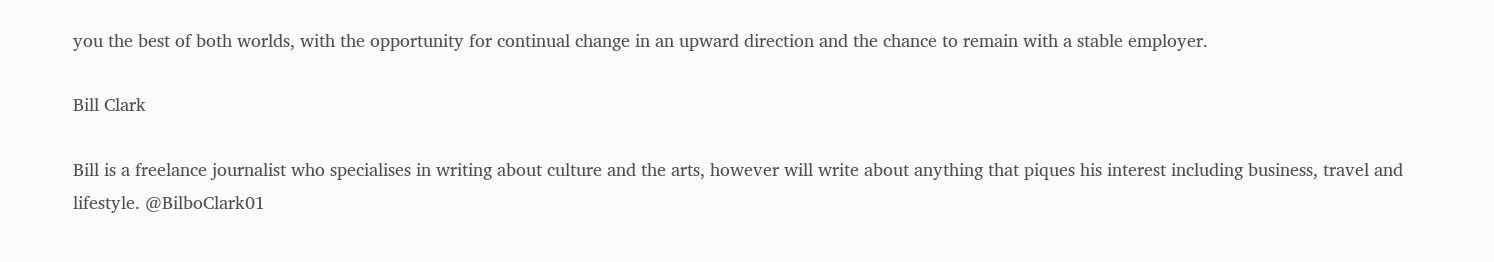you the best of both worlds, with the opportunity for continual change in an upward direction and the chance to remain with a stable employer.

Bill Clark

Bill is a freelance journalist who specialises in writing about culture and the arts, however will write about anything that piques his interest including business, travel and lifestyle. @BilboClark01